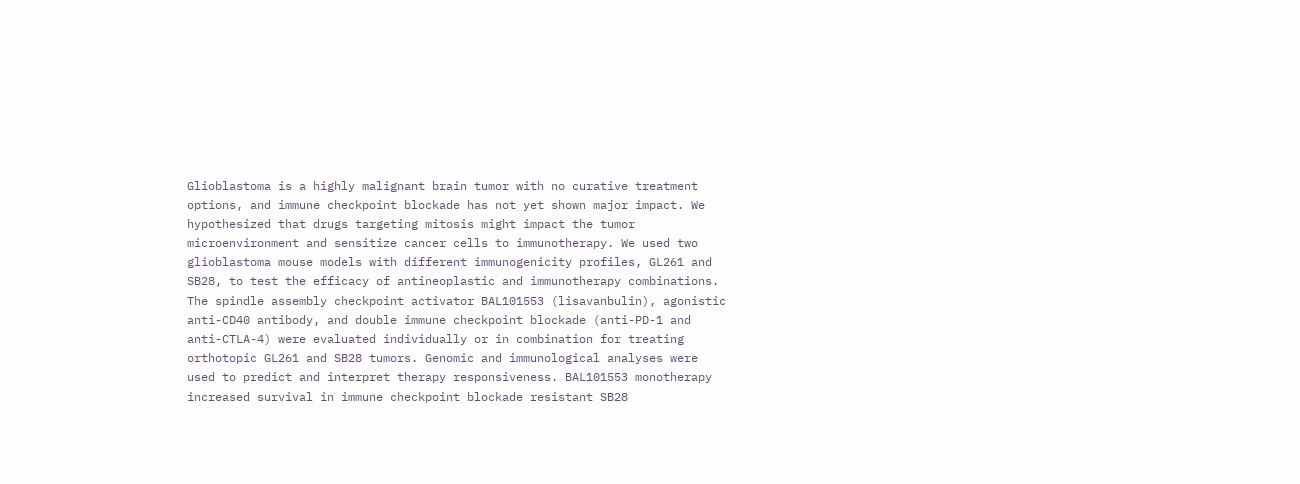Glioblastoma is a highly malignant brain tumor with no curative treatment options, and immune checkpoint blockade has not yet shown major impact. We hypothesized that drugs targeting mitosis might impact the tumor microenvironment and sensitize cancer cells to immunotherapy. We used two glioblastoma mouse models with different immunogenicity profiles, GL261 and SB28, to test the efficacy of antineoplastic and immunotherapy combinations. The spindle assembly checkpoint activator BAL101553 (lisavanbulin), agonistic anti-CD40 antibody, and double immune checkpoint blockade (anti-PD-1 and anti-CTLA-4) were evaluated individually or in combination for treating orthotopic GL261 and SB28 tumors. Genomic and immunological analyses were used to predict and interpret therapy responsiveness. BAL101553 monotherapy increased survival in immune checkpoint blockade resistant SB28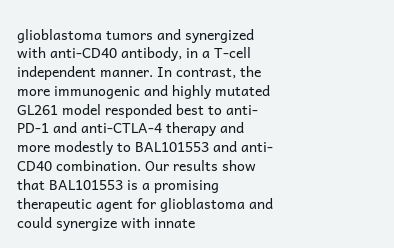glioblastoma tumors and synergized with anti-CD40 antibody, in a T-cell independent manner. In contrast, the more immunogenic and highly mutated GL261 model responded best to anti-PD-1 and anti-CTLA-4 therapy and more modestly to BAL101553 and anti-CD40 combination. Our results show that BAL101553 is a promising therapeutic agent for glioblastoma and could synergize with innate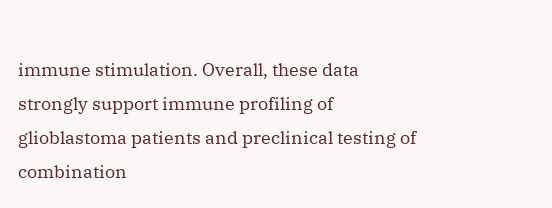immune stimulation. Overall, these data strongly support immune profiling of glioblastoma patients and preclinical testing of combination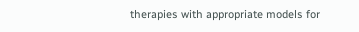therapies with appropriate models for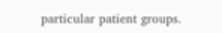particular patient groups.